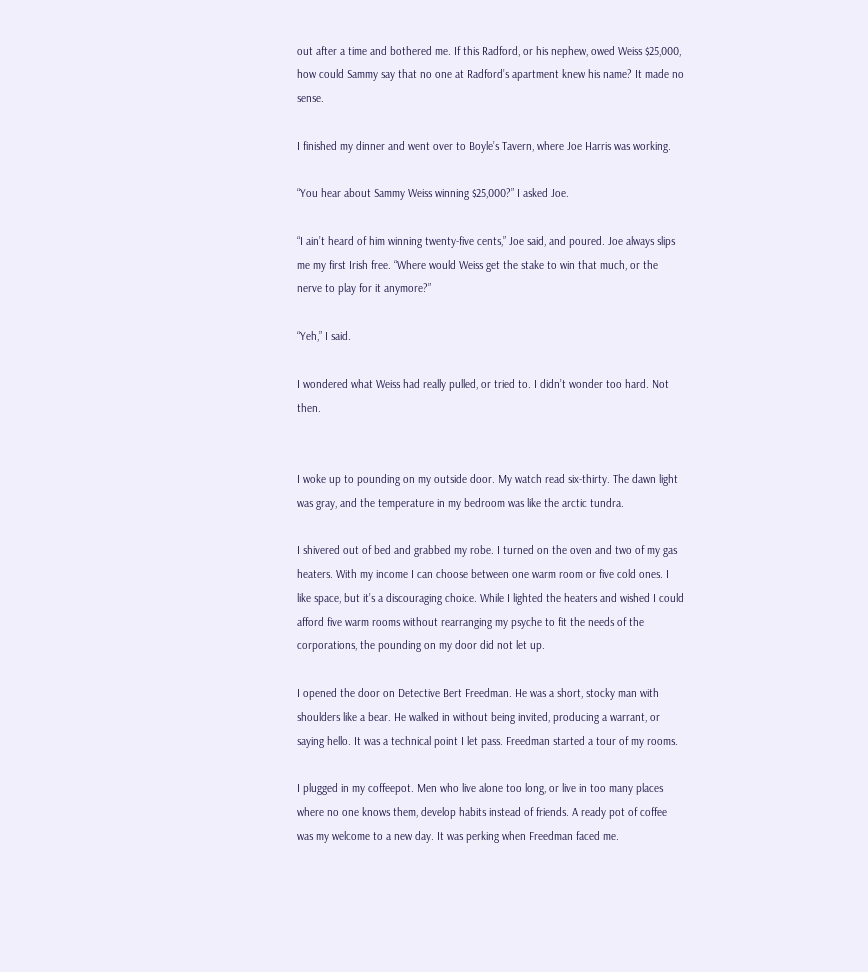out after a time and bothered me. If this Radford, or his nephew, owed Weiss $25,000, how could Sammy say that no one at Radford’s apartment knew his name? It made no sense.

I finished my dinner and went over to Boyle’s Tavern, where Joe Harris was working.

“You hear about Sammy Weiss winning $25,000?” I asked Joe.

“I ain’t heard of him winning twenty-five cents,” Joe said, and poured. Joe always slips me my first Irish free. “Where would Weiss get the stake to win that much, or the nerve to play for it anymore?”

“Yeh,” I said.

I wondered what Weiss had really pulled, or tried to. I didn’t wonder too hard. Not then.


I woke up to pounding on my outside door. My watch read six-thirty. The dawn light was gray, and the temperature in my bedroom was like the arctic tundra.

I shivered out of bed and grabbed my robe. I turned on the oven and two of my gas heaters. With my income I can choose between one warm room or five cold ones. I like space, but it’s a discouraging choice. While I lighted the heaters and wished I could afford five warm rooms without rearranging my psyche to fit the needs of the corporations, the pounding on my door did not let up.

I opened the door on Detective Bert Freedman. He was a short, stocky man with shoulders like a bear. He walked in without being invited, producing a warrant, or saying hello. It was a technical point I let pass. Freedman started a tour of my rooms.

I plugged in my coffeepot. Men who live alone too long, or live in too many places where no one knows them, develop habits instead of friends. A ready pot of coffee was my welcome to a new day. It was perking when Freedman faced me.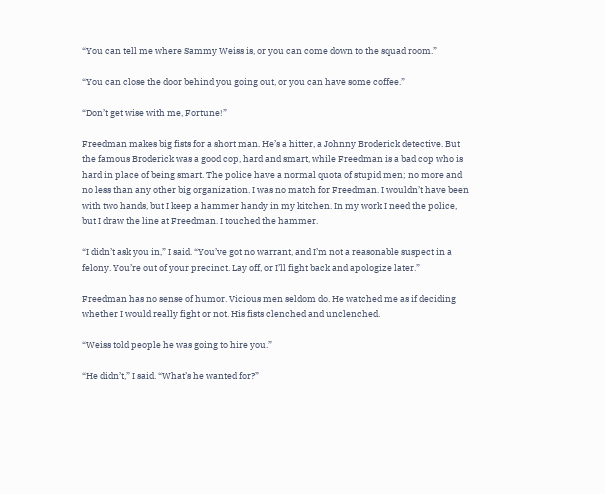“You can tell me where Sammy Weiss is, or you can come down to the squad room.”

“You can close the door behind you going out, or you can have some coffee.”

“Don’t get wise with me, Fortune!”

Freedman makes big fists for a short man. He’s a hitter, a Johnny Broderick detective. But the famous Broderick was a good cop, hard and smart, while Freedman is a bad cop who is hard in place of being smart. The police have a normal quota of stupid men; no more and no less than any other big organization. I was no match for Freedman. I wouldn’t have been with two hands, but I keep a hammer handy in my kitchen. In my work I need the police, but I draw the line at Freedman. I touched the hammer.

“I didn’t ask you in,” I said. “You’ve got no warrant, and I’m not a reasonable suspect in a felony. You’re out of your precinct. Lay off, or I’ll fight back and apologize later.”

Freedman has no sense of humor. Vicious men seldom do. He watched me as if deciding whether I would really fight or not. His fists clenched and unclenched.

“Weiss told people he was going to hire you.”

“He didn’t,” I said. “What’s he wanted for?”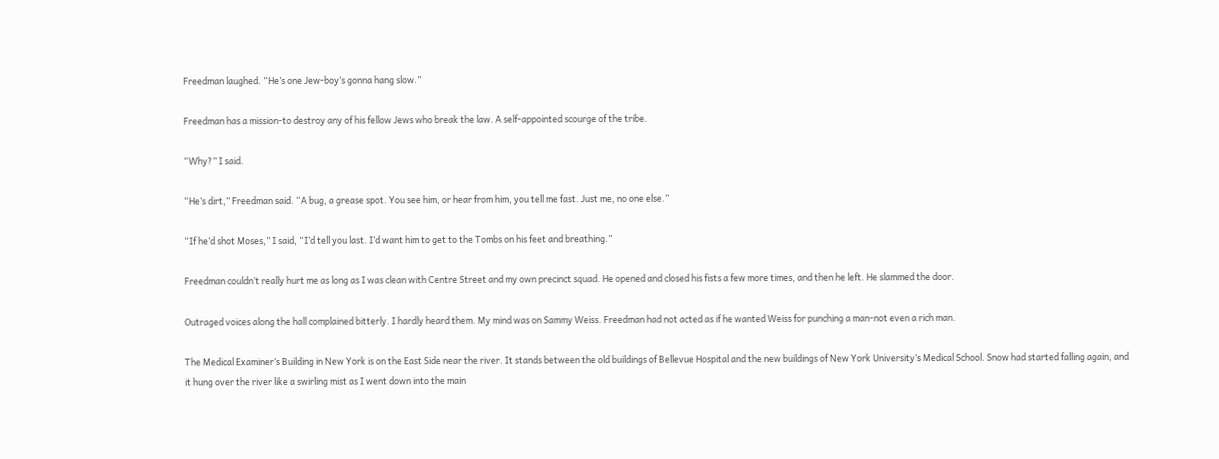Freedman laughed. “He’s one Jew-boy’s gonna hang slow.”

Freedman has a mission-to destroy any of his fellow Jews who break the law. A self-appointed scourge of the tribe.

“Why?” I said.

“He’s dirt,” Freedman said. “A bug, a grease spot. You see him, or hear from him, you tell me fast. Just me, no one else.”

“If he’d shot Moses,” I said, “I’d tell you last. I’d want him to get to the Tombs on his feet and breathing.”

Freedman couldn’t really hurt me as long as I was clean with Centre Street and my own precinct squad. He opened and closed his fists a few more times, and then he left. He slammed the door.

Outraged voices along the hall complained bitterly. I hardly heard them. My mind was on Sammy Weiss. Freedman had not acted as if he wanted Weiss for punching a man-not even a rich man.

The Medical Examiner’s Building in New York is on the East Side near the river. It stands between the old buildings of Bellevue Hospital and the new buildings of New York University’s Medical School. Snow had started falling again, and it hung over the river like a swirling mist as I went down into the main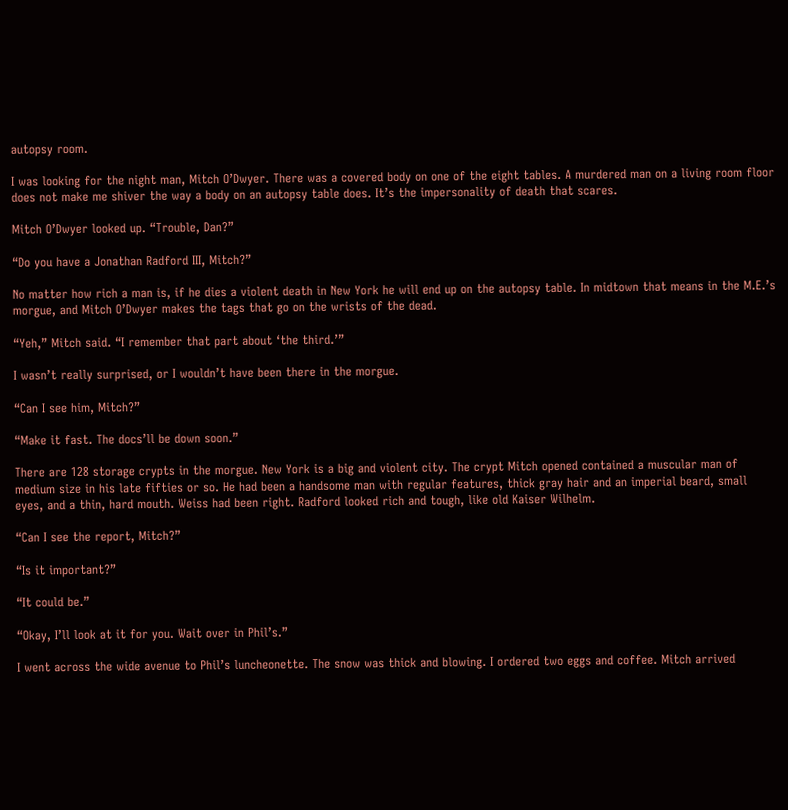autopsy room.

I was looking for the night man, Mitch O’Dwyer. There was a covered body on one of the eight tables. A murdered man on a living room floor does not make me shiver the way a body on an autopsy table does. It’s the impersonality of death that scares.

Mitch O’Dwyer looked up. “Trouble, Dan?”

“Do you have a Jonathan Radford III, Mitch?”

No matter how rich a man is, if he dies a violent death in New York he will end up on the autopsy table. In midtown that means in the M.E.’s morgue, and Mitch O’Dwyer makes the tags that go on the wrists of the dead.

“Yeh,” Mitch said. “I remember that part about ‘the third.’”

I wasn’t really surprised, or I wouldn’t have been there in the morgue.

“Can I see him, Mitch?”

“Make it fast. The docs’ll be down soon.”

There are 128 storage crypts in the morgue. New York is a big and violent city. The crypt Mitch opened contained a muscular man of medium size in his late fifties or so. He had been a handsome man with regular features, thick gray hair and an imperial beard, small eyes, and a thin, hard mouth. Weiss had been right. Radford looked rich and tough, like old Kaiser Wilhelm.

“Can I see the report, Mitch?”

“Is it important?”

“It could be.”

“Okay, I’ll look at it for you. Wait over in Phil’s.”

I went across the wide avenue to Phil’s luncheonette. The snow was thick and blowing. I ordered two eggs and coffee. Mitch arrived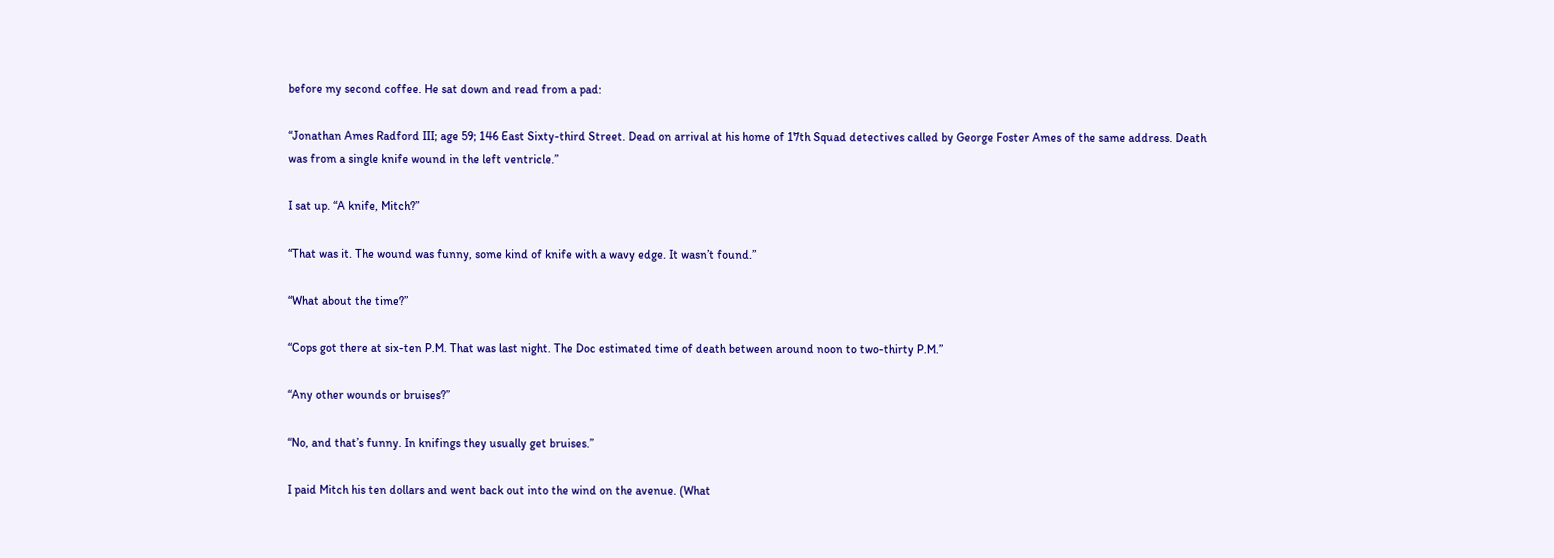before my second coffee. He sat down and read from a pad:

“Jonathan Ames Radford III; age 59; 146 East Sixty-third Street. Dead on arrival at his home of 17th Squad detectives called by George Foster Ames of the same address. Death was from a single knife wound in the left ventricle.”

I sat up. “A knife, Mitch?”

“That was it. The wound was funny, some kind of knife with a wavy edge. It wasn’t found.”

“What about the time?”

“Cops got there at six-ten P.M. That was last night. The Doc estimated time of death between around noon to two-thirty P.M.”

“Any other wounds or bruises?”

“No, and that’s funny. In knifings they usually get bruises.”

I paid Mitch his ten dollars and went back out into the wind on the avenue. (What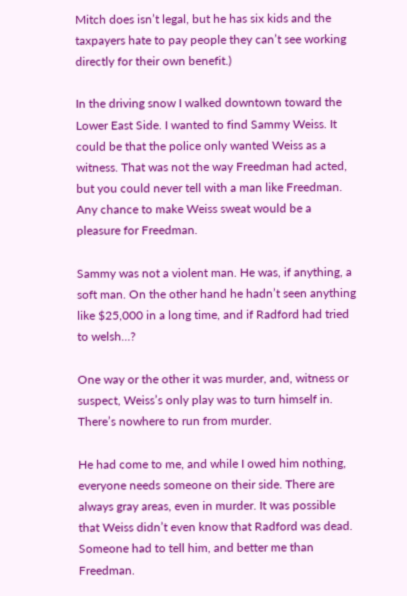Mitch does isn’t legal, but he has six kids and the taxpayers hate to pay people they can’t see working directly for their own benefit.)

In the driving snow I walked downtown toward the Lower East Side. I wanted to find Sammy Weiss. It could be that the police only wanted Weiss as a witness. That was not the way Freedman had acted, but you could never tell with a man like Freedman. Any chance to make Weiss sweat would be a pleasure for Freedman.

Sammy was not a violent man. He was, if anything, a soft man. On the other hand he hadn’t seen anything like $25,000 in a long time, and if Radford had tried to welsh…?

One way or the other it was murder, and, witness or suspect, Weiss’s only play was to turn himself in. There’s nowhere to run from murder.

He had come to me, and while I owed him nothing, everyone needs someone on their side. There are always gray areas, even in murder. It was possible that Weiss didn’t even know that Radford was dead. Someone had to tell him, and better me than Freedman.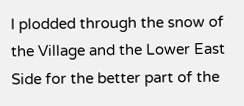I plodded through the snow of the Village and the Lower East Side for the better part of the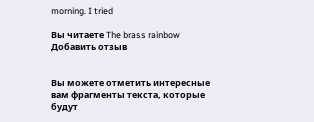morning. I tried

Вы читаете The brass rainbow
Добавить отзыв


Вы можете отметить интересные вам фрагменты текста, которые будут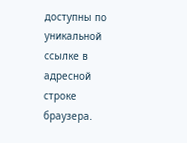доступны по уникальной ссылке в адресной строке браузера.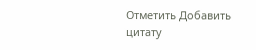Отметить Добавить цитату